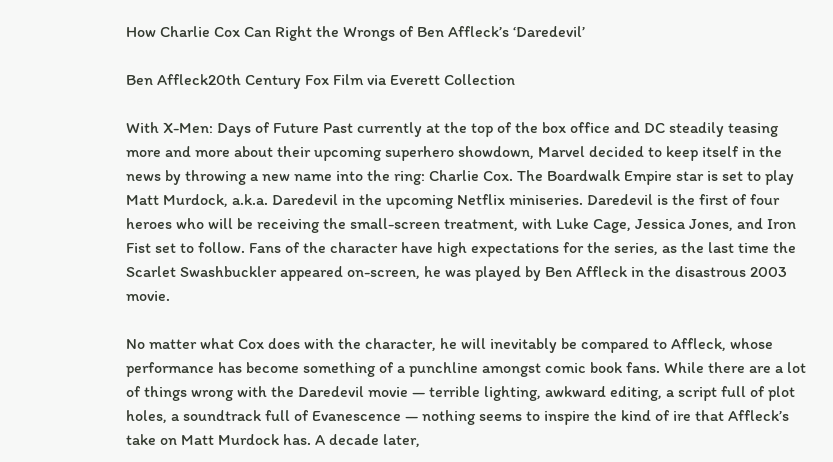How Charlie Cox Can Right the Wrongs of Ben Affleck’s ‘Daredevil’

Ben Affleck20th Century Fox Film via Everett Collection

With X-Men: Days of Future Past currently at the top of the box office and DC steadily teasing more and more about their upcoming superhero showdown, Marvel decided to keep itself in the news by throwing a new name into the ring: Charlie Cox. The Boardwalk Empire star is set to play Matt Murdock, a.k.a. Daredevil in the upcoming Netflix miniseries. Daredevil is the first of four heroes who will be receiving the small-screen treatment, with Luke Cage, Jessica Jones, and Iron Fist set to follow. Fans of the character have high expectations for the series, as the last time the Scarlet Swashbuckler appeared on-screen, he was played by Ben Affleck in the disastrous 2003 movie.

No matter what Cox does with the character, he will inevitably be compared to Affleck, whose performance has become something of a punchline amongst comic book fans. While there are a lot of things wrong with the Daredevil movie — terrible lighting, awkward editing, a script full of plot holes, a soundtrack full of Evanescence — nothing seems to inspire the kind of ire that Affleck’s take on Matt Murdock has. A decade later,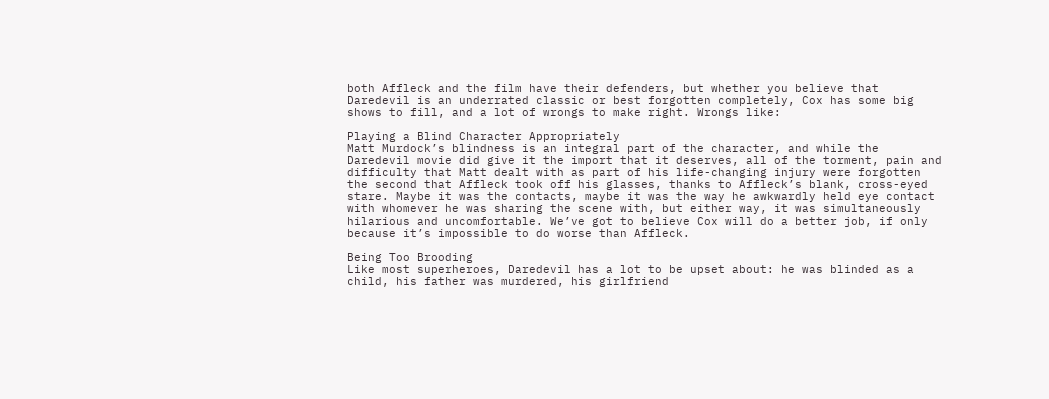both Affleck and the film have their defenders, but whether you believe that Daredevil is an underrated classic or best forgotten completely, Cox has some big shows to fill, and a lot of wrongs to make right. Wrongs like:

Playing a Blind Character Appropriately
Matt Murdock’s blindness is an integral part of the character, and while the Daredevil movie did give it the import that it deserves, all of the torment, pain and difficulty that Matt dealt with as part of his life-changing injury were forgotten the second that Affleck took off his glasses, thanks to Affleck’s blank, cross-eyed stare. Maybe it was the contacts, maybe it was the way he awkwardly held eye contact with whomever he was sharing the scene with, but either way, it was simultaneously hilarious and uncomfortable. We’ve got to believe Cox will do a better job, if only because it’s impossible to do worse than Affleck.

Being Too Brooding
Like most superheroes, Daredevil has a lot to be upset about: he was blinded as a child, his father was murdered, his girlfriend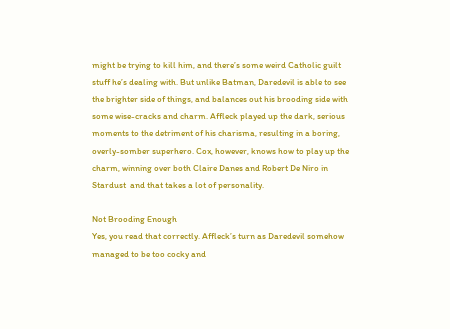might be trying to kill him, and there’s some weird Catholic guilt stuff he’s dealing with. But unlike Batman, Daredevil is able to see the brighter side of things, and balances out his brooding side with some wise-cracks and charm. Affleck played up the dark, serious moments to the detriment of his charisma, resulting in a boring, overly-somber superhero. Cox, however, knows how to play up the charm, winning over both Claire Danes and Robert De Niro in Stardust  and that takes a lot of personality.

Not Brooding Enough
Yes, you read that correctly. Affleck’s turn as Daredevil somehow managed to be too cocky and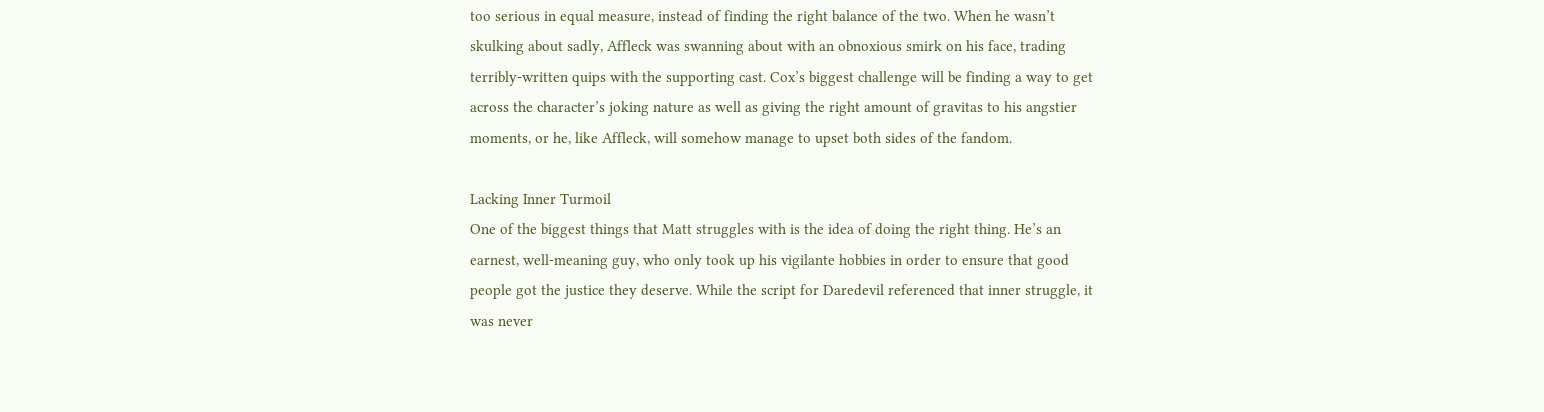too serious in equal measure, instead of finding the right balance of the two. When he wasn’t skulking about sadly, Affleck was swanning about with an obnoxious smirk on his face, trading terribly-written quips with the supporting cast. Cox’s biggest challenge will be finding a way to get across the character’s joking nature as well as giving the right amount of gravitas to his angstier moments, or he, like Affleck, will somehow manage to upset both sides of the fandom.

Lacking Inner Turmoil
One of the biggest things that Matt struggles with is the idea of doing the right thing. He’s an earnest, well-meaning guy, who only took up his vigilante hobbies in order to ensure that good people got the justice they deserve. While the script for Daredevil referenced that inner struggle, it was never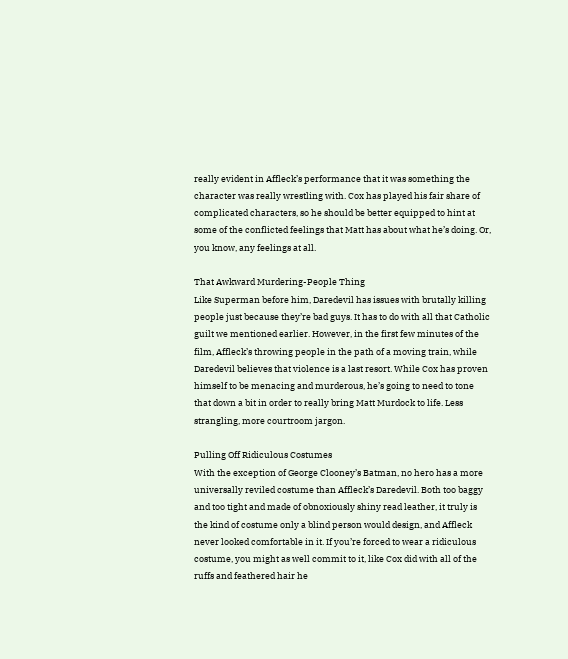really evident in Affleck’s performance that it was something the character was really wrestling with. Cox has played his fair share of complicated characters, so he should be better equipped to hint at some of the conflicted feelings that Matt has about what he’s doing. Or, you know, any feelings at all.

That Awkward Murdering-People Thing
Like Superman before him, Daredevil has issues with brutally killing people just because they’re bad guys. It has to do with all that Catholic guilt we mentioned earlier. However, in the first few minutes of the film, Affleck’s throwing people in the path of a moving train, while Daredevil believes that violence is a last resort. While Cox has proven himself to be menacing and murderous, he’s going to need to tone that down a bit in order to really bring Matt Murdock to life. Less strangling, more courtroom jargon.

Pulling Off Ridiculous Costumes
With the exception of George Clooney’s Batman, no hero has a more universally reviled costume than Affleck’s Daredevil. Both too baggy and too tight and made of obnoxiously shiny read leather, it truly is the kind of costume only a blind person would design, and Affleck never looked comfortable in it. If you’re forced to wear a ridiculous costume, you might as well commit to it, like Cox did with all of the ruffs and feathered hair he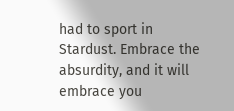had to sport in Stardust. Embrace the absurdity, and it will embrace you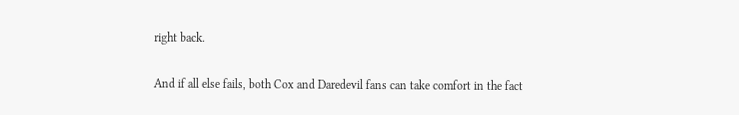right back.

And if all else fails, both Cox and Daredevil fans can take comfort in the fact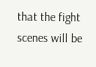that the fight scenes will be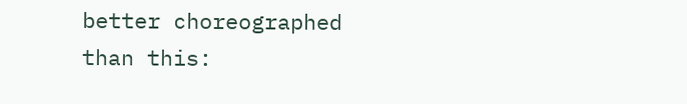better choreographed than this: